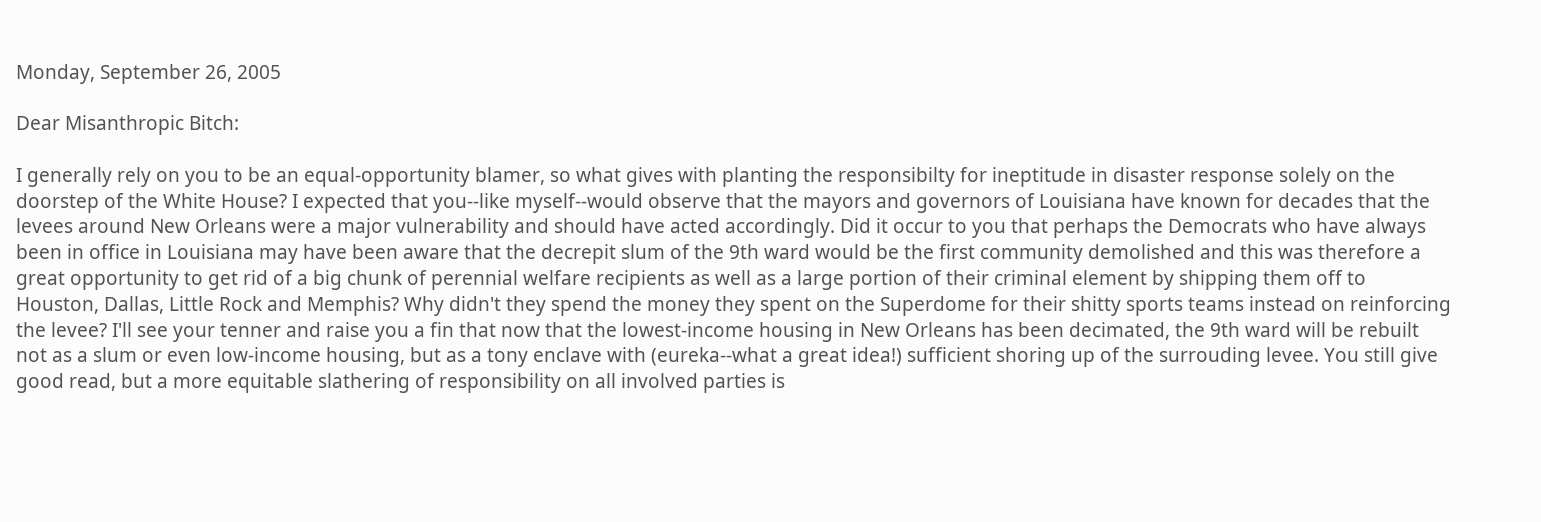Monday, September 26, 2005

Dear Misanthropic Bitch:

I generally rely on you to be an equal-opportunity blamer, so what gives with planting the responsibilty for ineptitude in disaster response solely on the doorstep of the White House? I expected that you--like myself--would observe that the mayors and governors of Louisiana have known for decades that the levees around New Orleans were a major vulnerability and should have acted accordingly. Did it occur to you that perhaps the Democrats who have always been in office in Louisiana may have been aware that the decrepit slum of the 9th ward would be the first community demolished and this was therefore a great opportunity to get rid of a big chunk of perennial welfare recipients as well as a large portion of their criminal element by shipping them off to Houston, Dallas, Little Rock and Memphis? Why didn't they spend the money they spent on the Superdome for their shitty sports teams instead on reinforcing the levee? I'll see your tenner and raise you a fin that now that the lowest-income housing in New Orleans has been decimated, the 9th ward will be rebuilt not as a slum or even low-income housing, but as a tony enclave with (eureka--what a great idea!) sufficient shoring up of the surrouding levee. You still give good read, but a more equitable slathering of responsibility on all involved parties is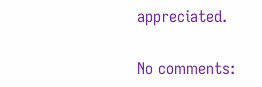appreciated.

No comments: